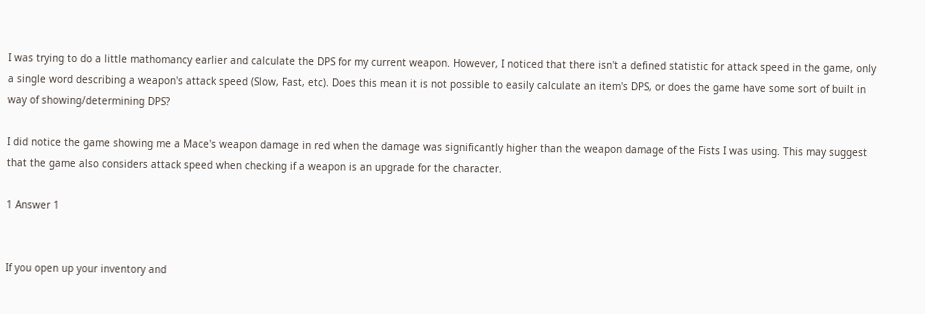I was trying to do a little mathomancy earlier and calculate the DPS for my current weapon. However, I noticed that there isn't a defined statistic for attack speed in the game, only a single word describing a weapon's attack speed (Slow, Fast, etc). Does this mean it is not possible to easily calculate an item's DPS, or does the game have some sort of built in way of showing/determining DPS?

I did notice the game showing me a Mace's weapon damage in red when the damage was significantly higher than the weapon damage of the Fists I was using. This may suggest that the game also considers attack speed when checking if a weapon is an upgrade for the character.

1 Answer 1


If you open up your inventory and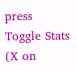press Toggle Stats (X on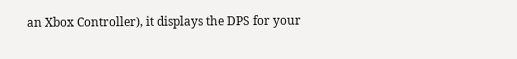an Xbox Controller), it displays the DPS for your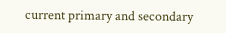current primary and secondary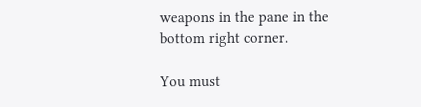weapons in the pane in the bottom right corner.

You must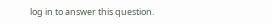log in to answer this question.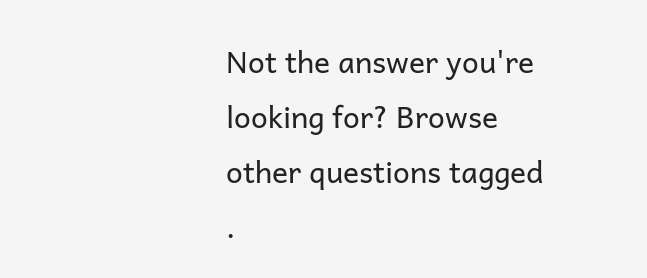Not the answer you're looking for? Browse other questions tagged .